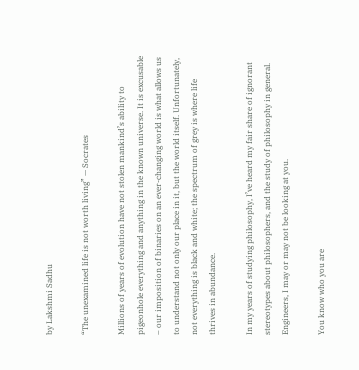by Lakshmi Sadhu

“The unexamined life is not worth living” — Socrates

Millions of years of evolution have not stolen mankind’s ability to pigeonhole everything and anything in the known universe. It is excusable – our imposition of binaries on an ever-changing world is what allows us to understand not only our place in it, but the world itself. Unfortunately, not everything is black and white; the spectrum of grey is where life thrives in abundance.

In my years of studying philosophy, I’ve heard my fair share of ignorant stereotypes about philosophers, and the study of philosophy in general. Engineers, I may or may not be looking at you.

You know who you are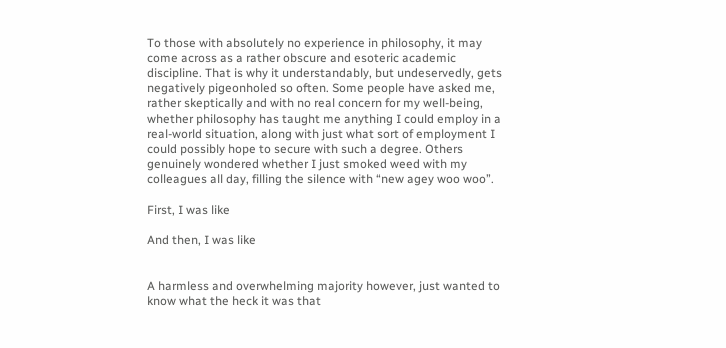To those with absolutely no experience in philosophy, it may come across as a rather obscure and esoteric academic discipline. That is why it understandably, but undeservedly, gets negatively pigeonholed so often. Some people have asked me, rather skeptically and with no real concern for my well-being, whether philosophy has taught me anything I could employ in a real-world situation, along with just what sort of employment I could possibly hope to secure with such a degree. Others genuinely wondered whether I just smoked weed with my colleagues all day, filling the silence with “new agey woo woo”.

First, I was like

And then, I was like


A harmless and overwhelming majority however, just wanted to know what the heck it was that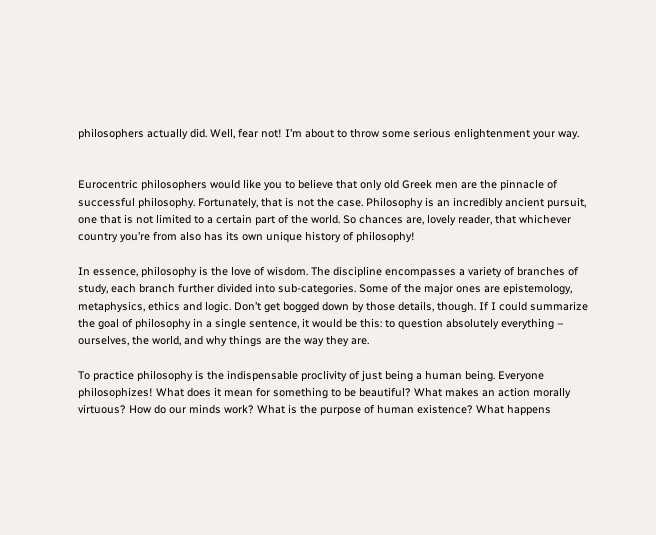philosophers actually did. Well, fear not! I’m about to throw some serious enlightenment your way.


Eurocentric philosophers would like you to believe that only old Greek men are the pinnacle of successful philosophy. Fortunately, that is not the case. Philosophy is an incredibly ancient pursuit, one that is not limited to a certain part of the world. So chances are, lovely reader, that whichever country you’re from also has its own unique history of philosophy!

In essence, philosophy is the love of wisdom. The discipline encompasses a variety of branches of study, each branch further divided into sub-categories. Some of the major ones are epistemology, metaphysics, ethics and logic. Don’t get bogged down by those details, though. If I could summarize the goal of philosophy in a single sentence, it would be this: to question absolutely everything – ourselves, the world, and why things are the way they are.

To practice philosophy is the indispensable proclivity of just being a human being. Everyone philosophizes! What does it mean for something to be beautiful? What makes an action morally virtuous? How do our minds work? What is the purpose of human existence? What happens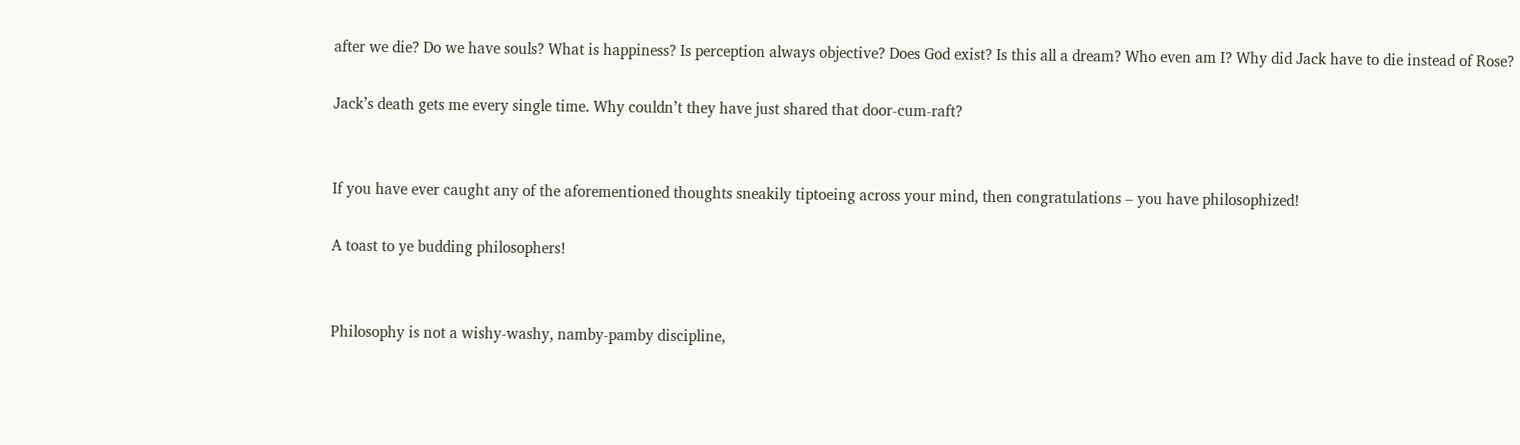after we die? Do we have souls? What is happiness? Is perception always objective? Does God exist? Is this all a dream? Who even am I? Why did Jack have to die instead of Rose?

Jack’s death gets me every single time. Why couldn’t they have just shared that door-cum-raft?


If you have ever caught any of the aforementioned thoughts sneakily tiptoeing across your mind, then congratulations – you have philosophized!

A toast to ye budding philosophers!


Philosophy is not a wishy-washy, namby-pamby discipline,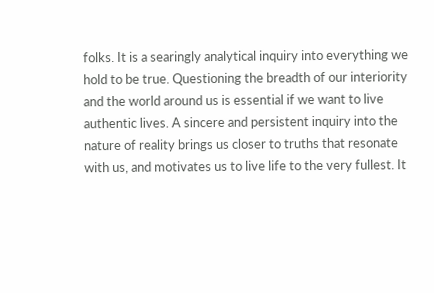folks. It is a searingly analytical inquiry into everything we hold to be true. Questioning the breadth of our interiority and the world around us is essential if we want to live authentic lives. A sincere and persistent inquiry into the nature of reality brings us closer to truths that resonate with us, and motivates us to live life to the very fullest. It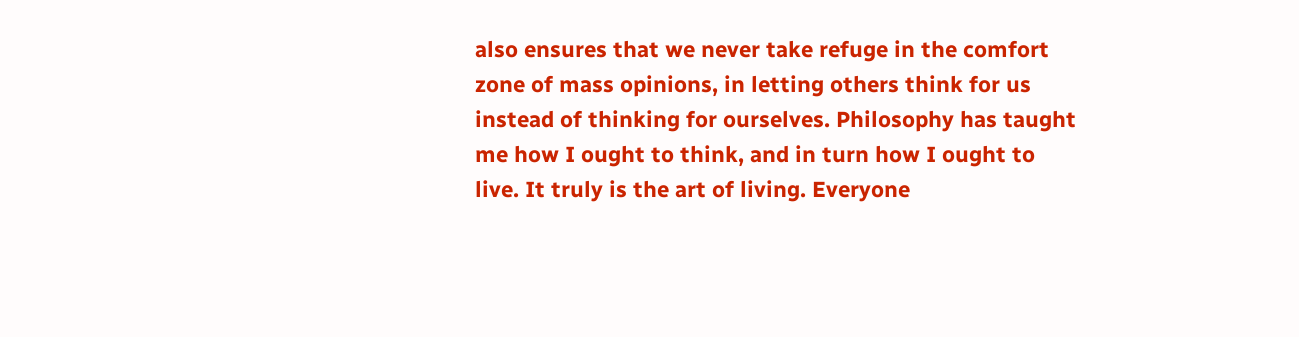also ensures that we never take refuge in the comfort zone of mass opinions, in letting others think for us instead of thinking for ourselves. Philosophy has taught me how I ought to think, and in turn how I ought to live. It truly is the art of living. Everyone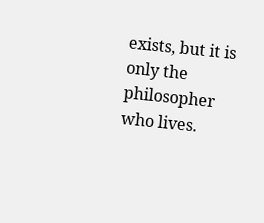exists, but it is only the philosopher who lives.